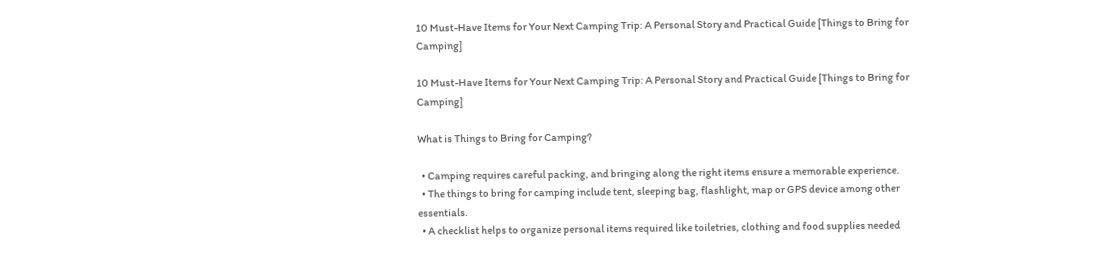10 Must-Have Items for Your Next Camping Trip: A Personal Story and Practical Guide [Things to Bring for Camping]

10 Must-Have Items for Your Next Camping Trip: A Personal Story and Practical Guide [Things to Bring for Camping]

What is Things to Bring for Camping?

  • Camping requires careful packing, and bringing along the right items ensure a memorable experience.
  • The things to bring for camping include tent, sleeping bag, flashlight, map or GPS device among other essentials.
  • A checklist helps to organize personal items required like toiletries, clothing and food supplies needed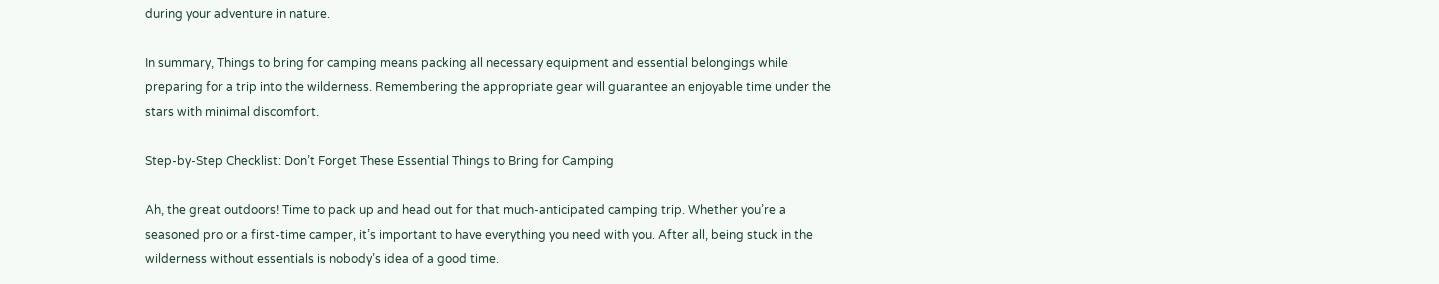during your adventure in nature.

In summary, Things to bring for camping means packing all necessary equipment and essential belongings while preparing for a trip into the wilderness. Remembering the appropriate gear will guarantee an enjoyable time under the stars with minimal discomfort.

Step-by-Step Checklist: Don’t Forget These Essential Things to Bring for Camping

Ah, the great outdoors! Time to pack up and head out for that much-anticipated camping trip. Whether you’re a seasoned pro or a first-time camper, it’s important to have everything you need with you. After all, being stuck in the wilderness without essentials is nobody’s idea of a good time.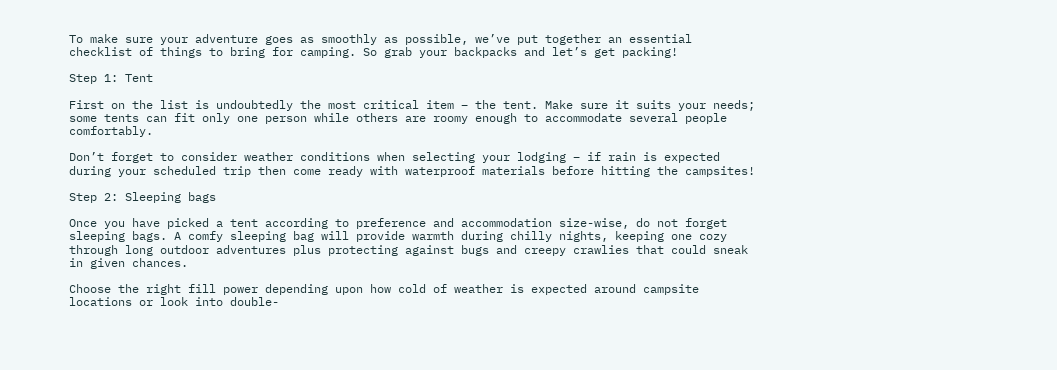To make sure your adventure goes as smoothly as possible, we’ve put together an essential checklist of things to bring for camping. So grab your backpacks and let’s get packing!

Step 1: Tent

First on the list is undoubtedly the most critical item – the tent. Make sure it suits your needs; some tents can fit only one person while others are roomy enough to accommodate several people comfortably.

Don’t forget to consider weather conditions when selecting your lodging – if rain is expected during your scheduled trip then come ready with waterproof materials before hitting the campsites!

Step 2: Sleeping bags

Once you have picked a tent according to preference and accommodation size-wise, do not forget sleeping bags. A comfy sleeping bag will provide warmth during chilly nights, keeping one cozy through long outdoor adventures plus protecting against bugs and creepy crawlies that could sneak in given chances.

Choose the right fill power depending upon how cold of weather is expected around campsite locations or look into double-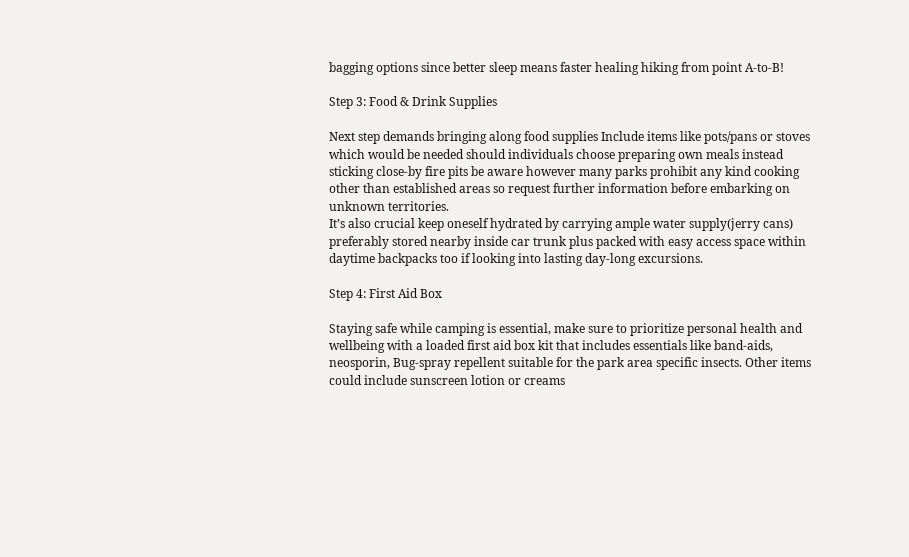bagging options since better sleep means faster healing hiking from point A-to-B!

Step 3: Food & Drink Supplies

Next step demands bringing along food supplies Include items like pots/pans or stoves which would be needed should individuals choose preparing own meals instead sticking close-by fire pits be aware however many parks prohibit any kind cooking other than established areas so request further information before embarking on unknown territories.
It’s also crucial keep oneself hydrated by carrying ample water supply(jerry cans) preferably stored nearby inside car trunk plus packed with easy access space within daytime backpacks too if looking into lasting day-long excursions.

Step 4: First Aid Box

Staying safe while camping is essential, make sure to prioritize personal health and wellbeing with a loaded first aid box kit that includes essentials like band-aids, neosporin, Bug-spray repellent suitable for the park area specific insects. Other items could include sunscreen lotion or creams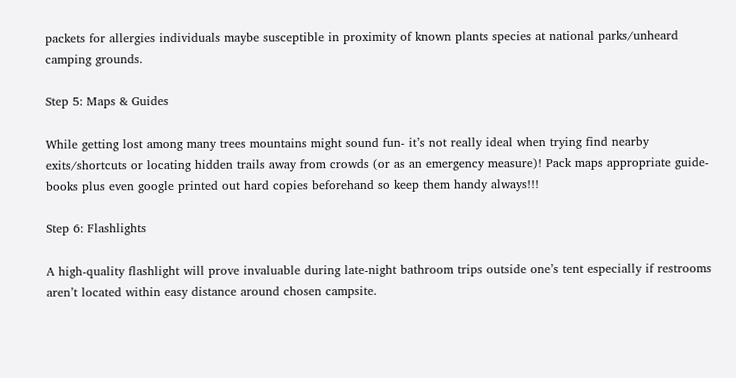packets for allergies individuals maybe susceptible in proximity of known plants species at national parks/unheard camping grounds.

Step 5: Maps & Guides

While getting lost among many trees mountains might sound fun- it’s not really ideal when trying find nearby exits/shortcuts or locating hidden trails away from crowds (or as an emergency measure)! Pack maps appropriate guide-books plus even google printed out hard copies beforehand so keep them handy always!!!

Step 6: Flashlights

A high-quality flashlight will prove invaluable during late-night bathroom trips outside one’s tent especially if restrooms aren’t located within easy distance around chosen campsite.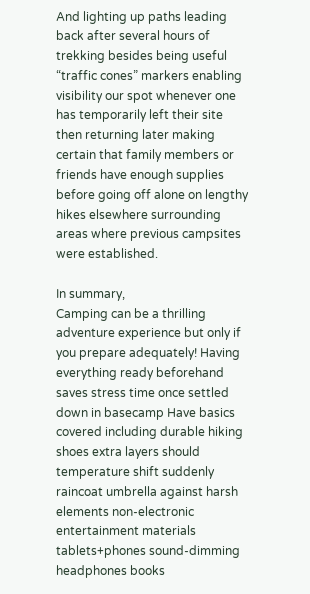And lighting up paths leading back after several hours of trekking besides being useful “traffic cones” markers enabling visibility our spot whenever one has temporarily left their site then returning later making certain that family members or friends have enough supplies before going off alone on lengthy hikes elsewhere surrounding areas where previous campsites were established.

In summary,
Camping can be a thrilling adventure experience but only if you prepare adequately! Having everything ready beforehand saves stress time once settled down in basecamp Have basics covered including durable hiking shoes extra layers should temperature shift suddenly raincoat umbrella against harsh elements non-electronic entertainment materials tablets+phones sound-dimming headphones books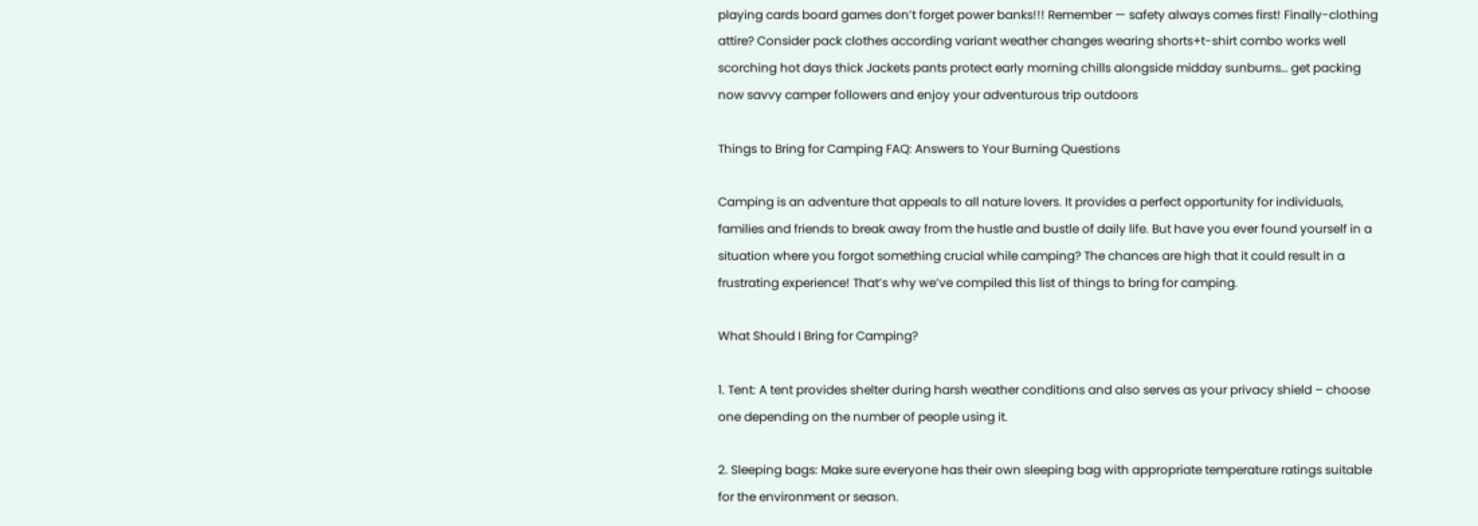playing cards board games don’t forget power banks!!! Remember — safety always comes first! Finally-clothing attire? Consider pack clothes according variant weather changes wearing shorts+t-shirt combo works well scorching hot days thick Jackets pants protect early morning chills alongside midday sunburns… get packing now savvy camper followers and enjoy your adventurous trip outdoors

Things to Bring for Camping FAQ: Answers to Your Burning Questions

Camping is an adventure that appeals to all nature lovers. It provides a perfect opportunity for individuals, families and friends to break away from the hustle and bustle of daily life. But have you ever found yourself in a situation where you forgot something crucial while camping? The chances are high that it could result in a frustrating experience! That’s why we’ve compiled this list of things to bring for camping.

What Should I Bring for Camping?

1. Tent: A tent provides shelter during harsh weather conditions and also serves as your privacy shield – choose one depending on the number of people using it.

2. Sleeping bags: Make sure everyone has their own sleeping bag with appropriate temperature ratings suitable for the environment or season.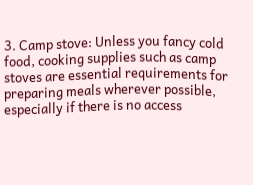3. Camp stove: Unless you fancy cold food, cooking supplies such as camp stoves are essential requirements for preparing meals wherever possible, especially if there is no access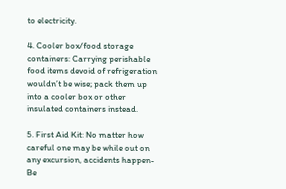to electricity.

4. Cooler box/food storage containers: Carrying perishable food items devoid of refrigeration wouldn’t be wise; pack them up into a cooler box or other insulated containers instead.

5. First Aid Kit: No matter how careful one may be while out on any excursion, accidents happen- Be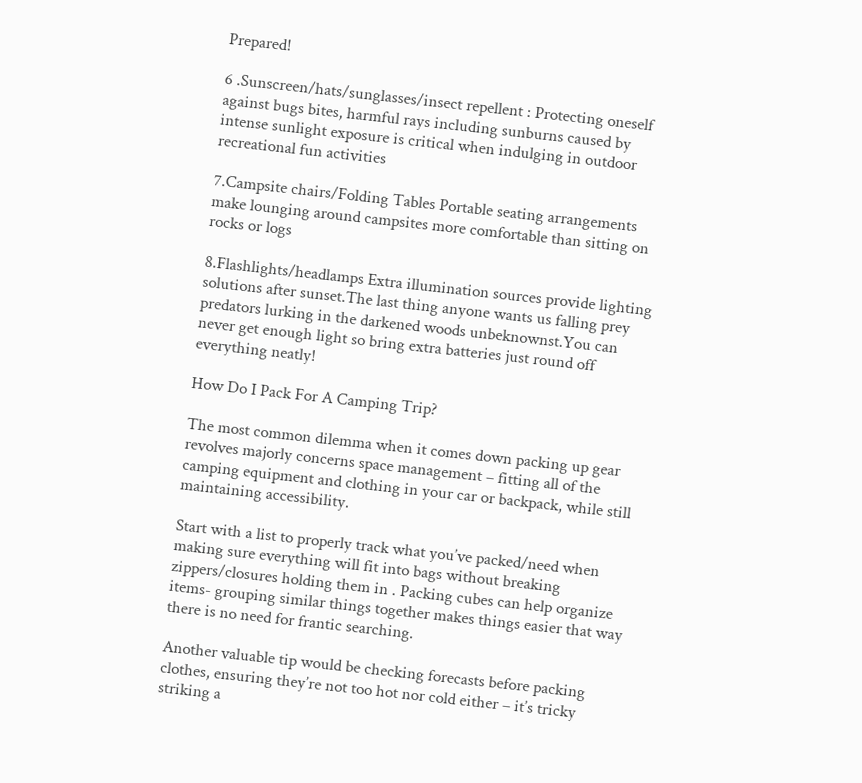Prepared!

6 .Sunscreen/hats/sunglasses/insect repellent : Protecting oneself against bugs bites, harmful rays including sunburns caused by intense sunlight exposure is critical when indulging in outdoor recreational fun activities

7.Campsite chairs/Folding Tables Portable seating arrangements make lounging around campsites more comfortable than sitting on rocks or logs

8.Flashlights/headlamps Extra illumination sources provide lighting solutions after sunset.The last thing anyone wants us falling prey predators lurking in the darkened woods unbeknownst.You can never get enough light so bring extra batteries just round off everything neatly!

How Do I Pack For A Camping Trip?

The most common dilemma when it comes down packing up gear revolves majorly concerns space management – fitting all of the camping equipment and clothing in your car or backpack, while still maintaining accessibility.

Start with a list to properly track what you’ve packed/need when making sure everything will fit into bags without breaking zippers/closures holding them in . Packing cubes can help organize items- grouping similar things together makes things easier that way there is no need for frantic searching.

Another valuable tip would be checking forecasts before packing clothes, ensuring they’re not too hot nor cold either – it’s tricky striking a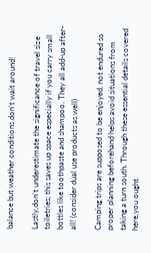balance but weather conditions don’t wait around!

Lastly,don’t underestimate the significance of travel size toiletries; this saves up space especially if you carry small bottles like toothpaste and shampoo. They all add-up after-all! (consider dual use products as well)

Camping trips are supposed to be enjoyed, not endured so proper planning beforehand helps avoid situations from taking a turn south. Through these essential details covered here,you ought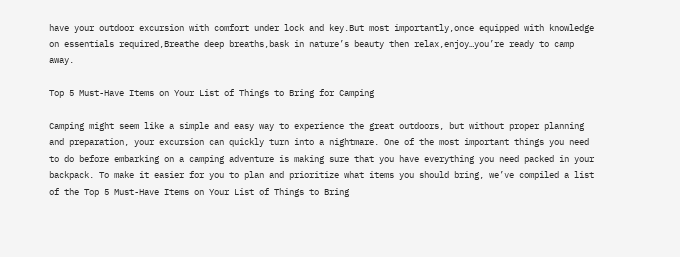have your outdoor excursion with comfort under lock and key.But most importantly,once equipped with knowledge on essentials required,Breathe deep breaths,bask in nature’s beauty then relax,enjoy…you’re ready to camp away.

Top 5 Must-Have Items on Your List of Things to Bring for Camping

Camping might seem like a simple and easy way to experience the great outdoors, but without proper planning and preparation, your excursion can quickly turn into a nightmare. One of the most important things you need to do before embarking on a camping adventure is making sure that you have everything you need packed in your backpack. To make it easier for you to plan and prioritize what items you should bring, we’ve compiled a list of the Top 5 Must-Have Items on Your List of Things to Bring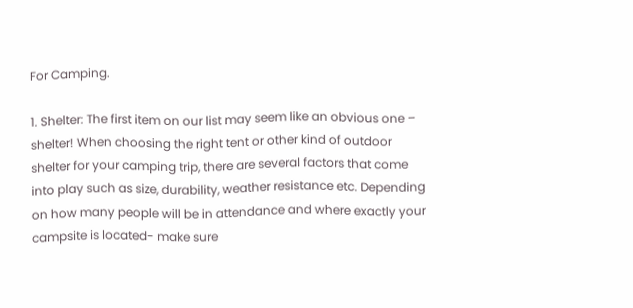For Camping.

1. Shelter: The first item on our list may seem like an obvious one – shelter! When choosing the right tent or other kind of outdoor shelter for your camping trip, there are several factors that come into play such as size, durability, weather resistance etc. Depending on how many people will be in attendance and where exactly your campsite is located- make sure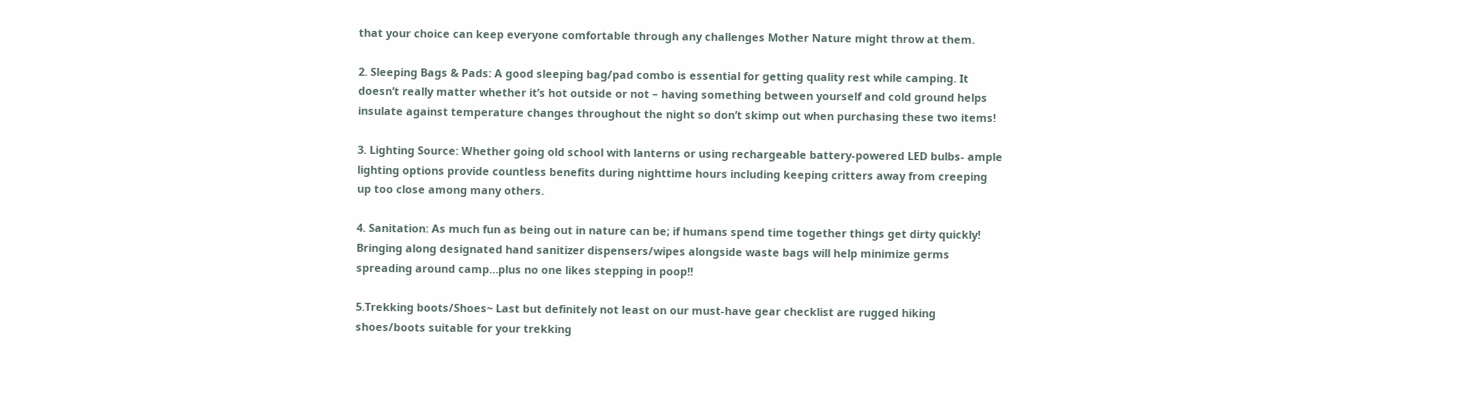that your choice can keep everyone comfortable through any challenges Mother Nature might throw at them.

2. Sleeping Bags & Pads: A good sleeping bag/pad combo is essential for getting quality rest while camping. It doesn’t really matter whether it’s hot outside or not – having something between yourself and cold ground helps insulate against temperature changes throughout the night so don’t skimp out when purchasing these two items!

3. Lighting Source: Whether going old school with lanterns or using rechargeable battery-powered LED bulbs- ample lighting options provide countless benefits during nighttime hours including keeping critters away from creeping up too close among many others.

4. Sanitation: As much fun as being out in nature can be; if humans spend time together things get dirty quickly! Bringing along designated hand sanitizer dispensers/wipes alongside waste bags will help minimize germs spreading around camp…plus no one likes stepping in poop!!

5.Trekking boots/Shoes~ Last but definitely not least on our must-have gear checklist are rugged hiking shoes/boots suitable for your trekking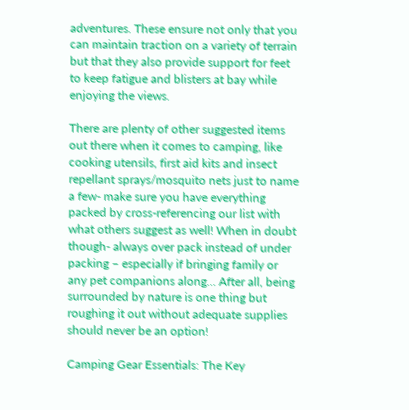adventures. These ensure not only that you can maintain traction on a variety of terrain but that they also provide support for feet to keep fatigue and blisters at bay while enjoying the views.

There are plenty of other suggested items out there when it comes to camping, like cooking utensils, first aid kits and insect repellant sprays/mosquito nets just to name a few- make sure you have everything packed by cross-referencing our list with what others suggest as well! When in doubt though- always over pack instead of under packing – especially if bringing family or any pet companions along… After all, being surrounded by nature is one thing but roughing it out without adequate supplies should never be an option!

Camping Gear Essentials: The Key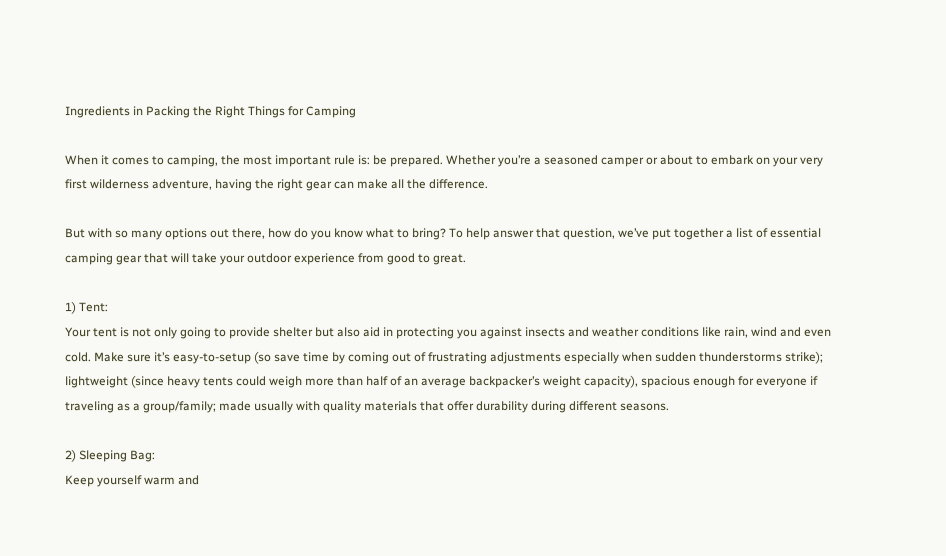Ingredients in Packing the Right Things for Camping

When it comes to camping, the most important rule is: be prepared. Whether you’re a seasoned camper or about to embark on your very first wilderness adventure, having the right gear can make all the difference.

But with so many options out there, how do you know what to bring? To help answer that question, we’ve put together a list of essential camping gear that will take your outdoor experience from good to great.

1) Tent:
Your tent is not only going to provide shelter but also aid in protecting you against insects and weather conditions like rain, wind and even cold. Make sure it’s easy-to-setup (so save time by coming out of frustrating adjustments especially when sudden thunderstorms strike); lightweight (since heavy tents could weigh more than half of an average backpacker’s weight capacity), spacious enough for everyone if traveling as a group/family; made usually with quality materials that offer durability during different seasons.

2) Sleeping Bag:
Keep yourself warm and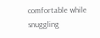comfortable while snuggling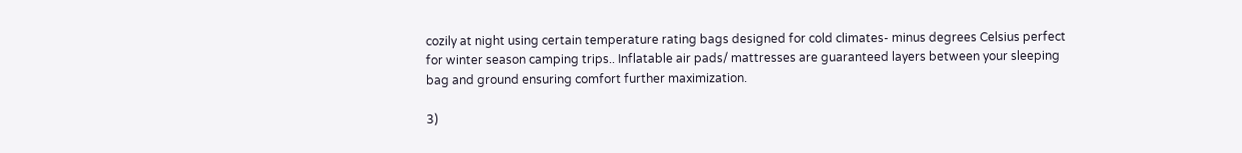cozily at night using certain temperature rating bags designed for cold climates- minus degrees Celsius perfect for winter season camping trips.. Inflatable air pads/ mattresses are guaranteed layers between your sleeping bag and ground ensuring comfort further maximization.

3)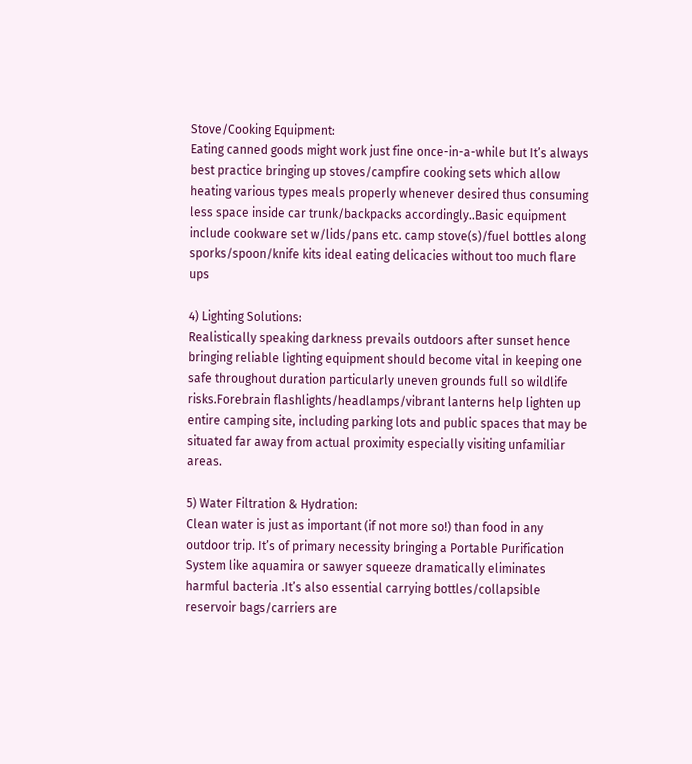Stove/Cooking Equipment:
Eating canned goods might work just fine once-in-a-while but It’s always best practice bringing up stoves/campfire cooking sets which allow heating various types meals properly whenever desired thus consuming less space inside car trunk/backpacks accordingly..Basic equipment include cookware set w/lids/pans etc. camp stove(s)/fuel bottles along sporks/spoon/knife kits ideal eating delicacies without too much flare ups

4) Lighting Solutions:
Realistically speaking darkness prevails outdoors after sunset hence bringing reliable lighting equipment should become vital in keeping one safe throughout duration particularly uneven grounds full so wildlife risks.Forebrain flashlights/headlamps/vibrant lanterns help lighten up entire camping site, including parking lots and public spaces that may be situated far away from actual proximity especially visiting unfamiliar areas.

5) Water Filtration & Hydration:
Clean water is just as important (if not more so!) than food in any outdoor trip. It’s of primary necessity bringing a Portable Purification System like aquamira or sawyer squeeze dramatically eliminates harmful bacteria .It’s also essential carrying bottles/collapsible reservoir bags/carriers are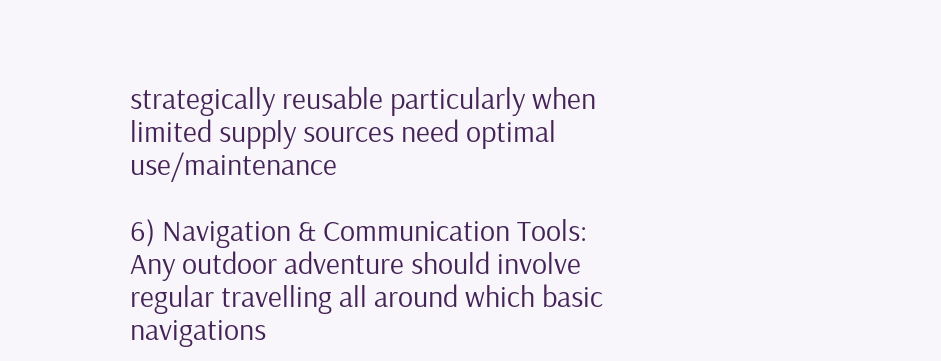strategically reusable particularly when limited supply sources need optimal use/maintenance

6) Navigation & Communication Tools:
Any outdoor adventure should involve regular travelling all around which basic navigations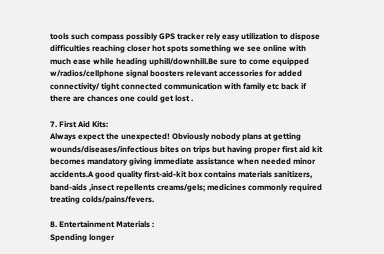tools such compass possibly GPS tracker rely easy utilization to dispose difficulties reaching closer hot spots something we see online with much ease while heading uphill/downhill.Be sure to come equipped w/radios/cellphone signal boosters relevant accessories for added connectivity/ tight connected communication with family etc back if there are chances one could get lost .

7. First Aid Kits:
Always expect the unexpected! Obviously nobody plans at getting wounds/diseases/infectious bites on trips but having proper first aid kit becomes mandatory giving immediate assistance when needed minor accidents.A good quality first-aid-kit box contains materials sanitizers, band-aids ,insect repellents creams/gels; medicines commonly required treating colds/pains/fevers.

8. Entertainment Materials :
Spending longer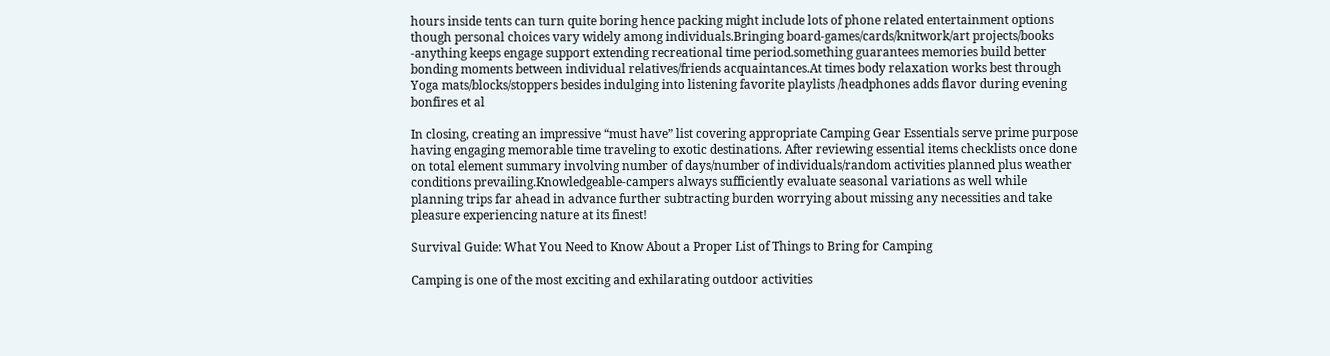hours inside tents can turn quite boring hence packing might include lots of phone related entertainment options though personal choices vary widely among individuals.Bringing board-games/cards/knitwork/art projects/books -anything keeps engage support extending recreational time period.something guarantees memories build better bonding moments between individual relatives/friends acquaintances.At times body relaxation works best through Yoga mats/blocks/stoppers besides indulging into listening favorite playlists /headphones adds flavor during evening bonfires et al

In closing, creating an impressive “must have” list covering appropriate Camping Gear Essentials serve prime purpose having engaging memorable time traveling to exotic destinations. After reviewing essential items checklists once done on total element summary involving number of days/number of individuals/random activities planned plus weather conditions prevailing.Knowledgeable-campers always sufficiently evaluate seasonal variations as well while planning trips far ahead in advance further subtracting burden worrying about missing any necessities and take pleasure experiencing nature at its finest!

Survival Guide: What You Need to Know About a Proper List of Things to Bring for Camping

Camping is one of the most exciting and exhilarating outdoor activities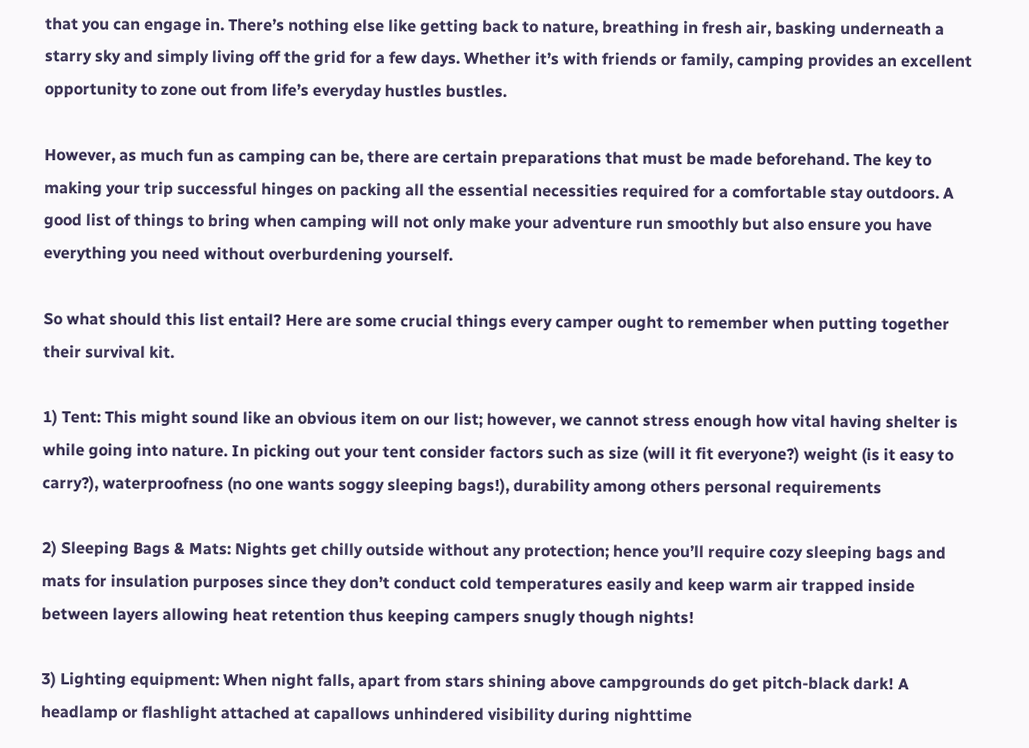that you can engage in. There’s nothing else like getting back to nature, breathing in fresh air, basking underneath a starry sky and simply living off the grid for a few days. Whether it’s with friends or family, camping provides an excellent opportunity to zone out from life’s everyday hustles bustles.

However, as much fun as camping can be, there are certain preparations that must be made beforehand. The key to making your trip successful hinges on packing all the essential necessities required for a comfortable stay outdoors. A good list of things to bring when camping will not only make your adventure run smoothly but also ensure you have everything you need without overburdening yourself.

So what should this list entail? Here are some crucial things every camper ought to remember when putting together their survival kit.

1) Tent: This might sound like an obvious item on our list; however, we cannot stress enough how vital having shelter is while going into nature. In picking out your tent consider factors such as size (will it fit everyone?) weight (is it easy to carry?), waterproofness (no one wants soggy sleeping bags!), durability among others personal requirements

2) Sleeping Bags & Mats: Nights get chilly outside without any protection; hence you’ll require cozy sleeping bags and mats for insulation purposes since they don’t conduct cold temperatures easily and keep warm air trapped inside between layers allowing heat retention thus keeping campers snugly though nights!

3) Lighting equipment: When night falls, apart from stars shining above campgrounds do get pitch-black dark! A headlamp or flashlight attached at capallows unhindered visibility during nighttime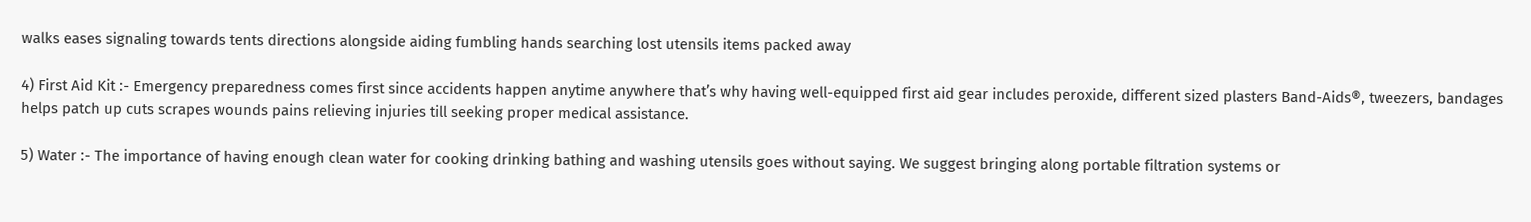walks eases signaling towards tents directions alongside aiding fumbling hands searching lost utensils items packed away

4) First Aid Kit :- Emergency preparedness comes first since accidents happen anytime anywhere that’s why having well-equipped first aid gear includes peroxide, different sized plasters Band-Aids®, tweezers, bandages helps patch up cuts scrapes wounds pains relieving injuries till seeking proper medical assistance.

5) Water :- The importance of having enough clean water for cooking drinking bathing and washing utensils goes without saying. We suggest bringing along portable filtration systems or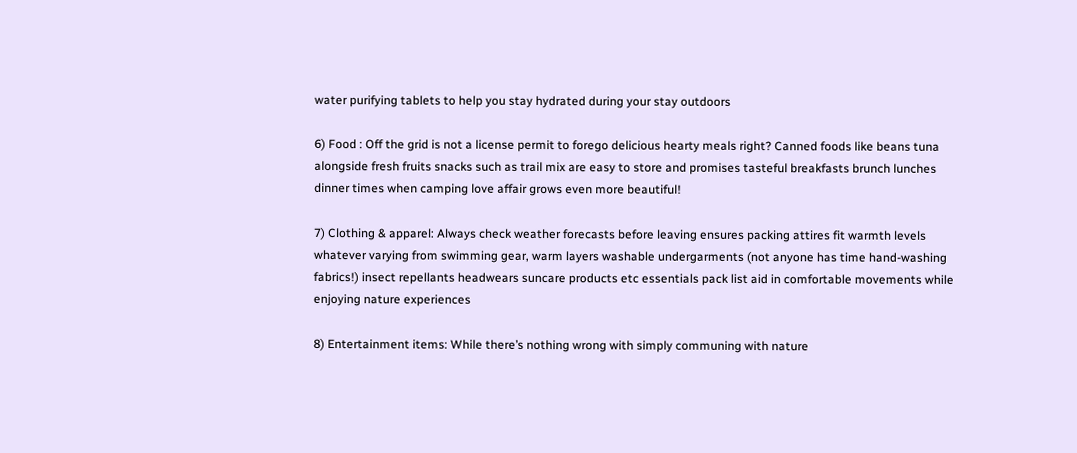water purifying tablets to help you stay hydrated during your stay outdoors

6) Food : Off the grid is not a license permit to forego delicious hearty meals right? Canned foods like beans tuna alongside fresh fruits snacks such as trail mix are easy to store and promises tasteful breakfasts brunch lunches dinner times when camping love affair grows even more beautiful!

7) Clothing & apparel: Always check weather forecasts before leaving ensures packing attires fit warmth levels whatever varying from swimming gear, warm layers washable undergarments (not anyone has time hand-washing fabrics!) insect repellants headwears suncare products etc essentials pack list aid in comfortable movements while enjoying nature experiences

8) Entertainment items: While there’s nothing wrong with simply communing with nature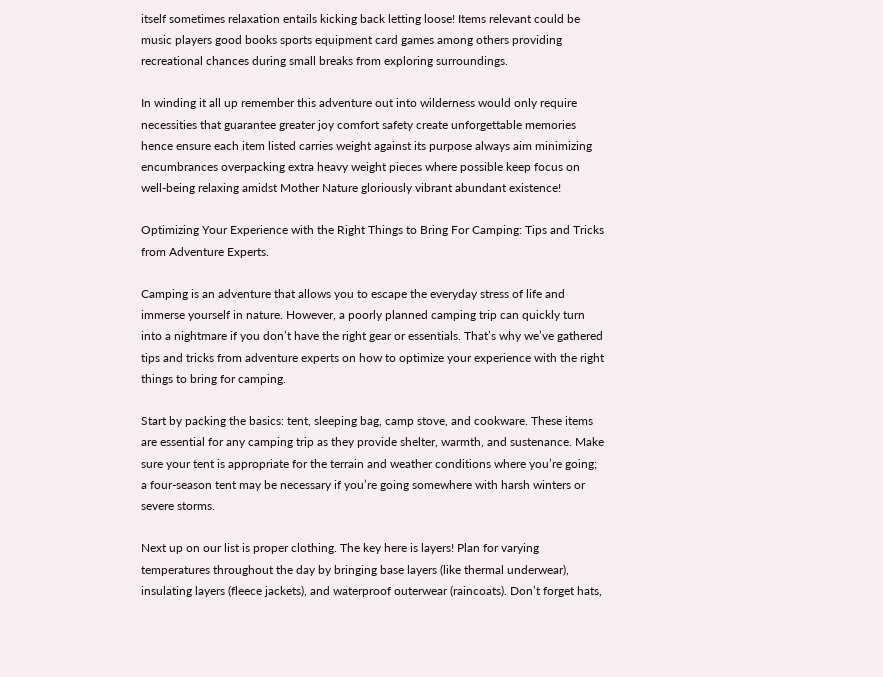itself sometimes relaxation entails kicking back letting loose! Items relevant could be music players good books sports equipment card games among others providing recreational chances during small breaks from exploring surroundings.

In winding it all up remember this adventure out into wilderness would only require necessities that guarantee greater joy comfort safety create unforgettable memories hence ensure each item listed carries weight against its purpose always aim minimizing encumbrances overpacking extra heavy weight pieces where possible keep focus on well-being relaxing amidst Mother Nature gloriously vibrant abundant existence!

Optimizing Your Experience with the Right Things to Bring For Camping: Tips and Tricks from Adventure Experts.

Camping is an adventure that allows you to escape the everyday stress of life and immerse yourself in nature. However, a poorly planned camping trip can quickly turn into a nightmare if you don’t have the right gear or essentials. That’s why we’ve gathered tips and tricks from adventure experts on how to optimize your experience with the right things to bring for camping.

Start by packing the basics: tent, sleeping bag, camp stove, and cookware. These items are essential for any camping trip as they provide shelter, warmth, and sustenance. Make sure your tent is appropriate for the terrain and weather conditions where you’re going; a four-season tent may be necessary if you’re going somewhere with harsh winters or severe storms.

Next up on our list is proper clothing. The key here is layers! Plan for varying temperatures throughout the day by bringing base layers (like thermal underwear), insulating layers (fleece jackets), and waterproof outerwear (raincoats). Don’t forget hats,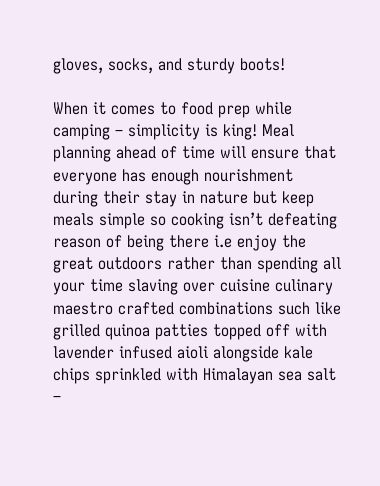gloves, socks, and sturdy boots!

When it comes to food prep while camping – simplicity is king! Meal planning ahead of time will ensure that everyone has enough nourishment during their stay in nature but keep meals simple so cooking isn’t defeating reason of being there i.e enjoy the great outdoors rather than spending all your time slaving over cuisine culinary maestro crafted combinations such like grilled quinoa patties topped off with lavender infused aioli alongside kale chips sprinkled with Himalayan sea salt –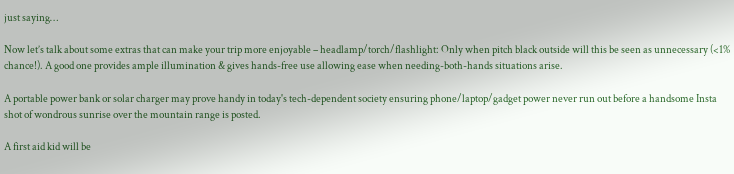just saying…

Now let’s talk about some extras that can make your trip more enjoyable – headlamp/torch/flashlight: Only when pitch black outside will this be seen as unnecessary (<1% chance!). A good one provides ample illumination & gives hands-free use allowing ease when needing-both-hands situations arise.

A portable power bank or solar charger may prove handy in today's tech-dependent society ensuring phone/laptop/gadget power never run out before a handsome Insta shot of wondrous sunrise over the mountain range is posted.

A first aid kid will be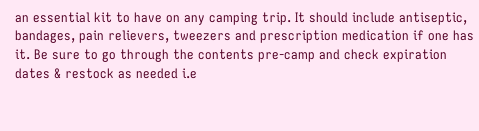an essential kit to have on any camping trip. It should include antiseptic, bandages, pain relievers, tweezers and prescription medication if one has it. Be sure to go through the contents pre-camp and check expiration dates & restock as needed i.e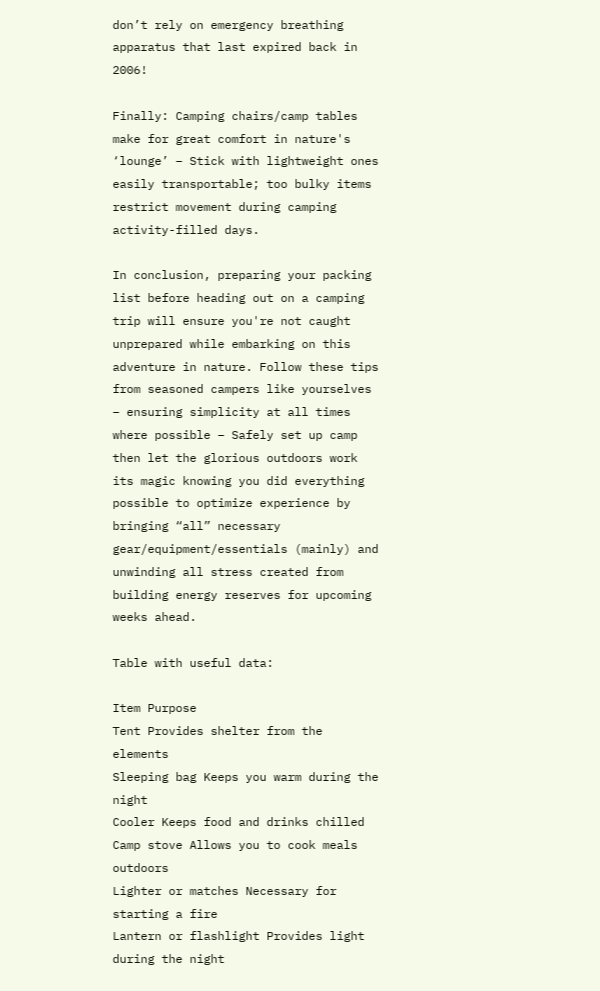don’t rely on emergency breathing apparatus that last expired back in 2006!

Finally: Camping chairs/camp tables make for great comfort in nature's ‘lounge’ – Stick with lightweight ones easily transportable; too bulky items restrict movement during camping activity-filled days.

In conclusion, preparing your packing list before heading out on a camping trip will ensure you're not caught unprepared while embarking on this adventure in nature. Follow these tips from seasoned campers like yourselves – ensuring simplicity at all times where possible – Safely set up camp then let the glorious outdoors work its magic knowing you did everything possible to optimize experience by bringing “all” necessary gear/equipment/essentials (mainly) and unwinding all stress created from building energy reserves for upcoming weeks ahead.

Table with useful data:

Item Purpose
Tent Provides shelter from the elements
Sleeping bag Keeps you warm during the night
Cooler Keeps food and drinks chilled
Camp stove Allows you to cook meals outdoors
Lighter or matches Necessary for starting a fire
Lantern or flashlight Provides light during the night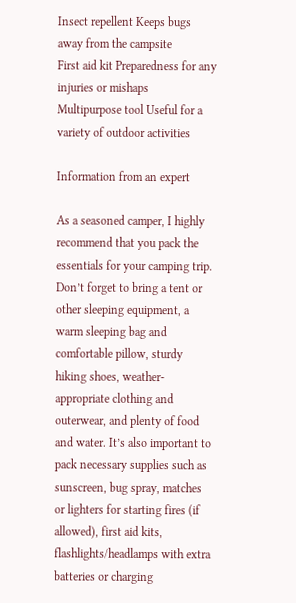Insect repellent Keeps bugs away from the campsite
First aid kit Preparedness for any injuries or mishaps
Multipurpose tool Useful for a variety of outdoor activities

Information from an expert

As a seasoned camper, I highly recommend that you pack the essentials for your camping trip. Don’t forget to bring a tent or other sleeping equipment, a warm sleeping bag and comfortable pillow, sturdy hiking shoes, weather-appropriate clothing and outerwear, and plenty of food and water. It’s also important to pack necessary supplies such as sunscreen, bug spray, matches or lighters for starting fires (if allowed), first aid kits, flashlights/headlamps with extra batteries or charging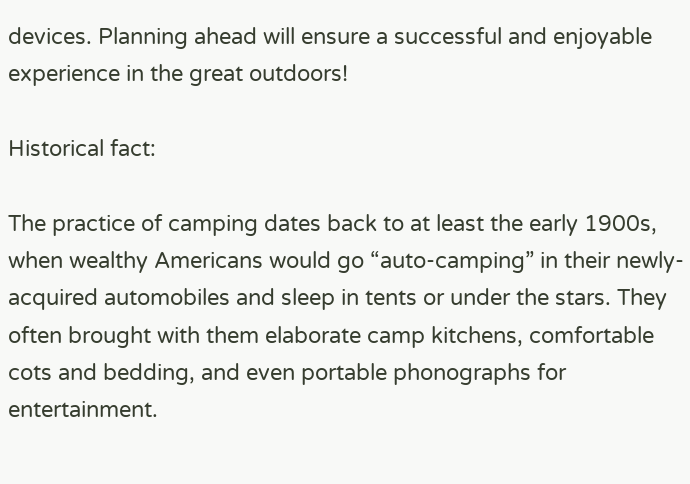devices. Planning ahead will ensure a successful and enjoyable experience in the great outdoors!

Historical fact:

The practice of camping dates back to at least the early 1900s, when wealthy Americans would go “auto-camping” in their newly-acquired automobiles and sleep in tents or under the stars. They often brought with them elaborate camp kitchens, comfortable cots and bedding, and even portable phonographs for entertainment.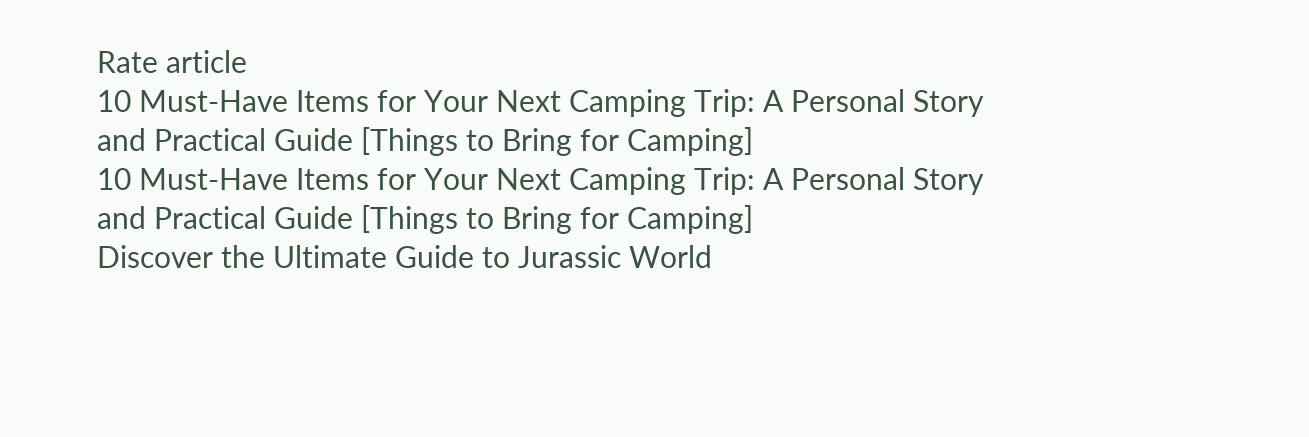Rate article
10 Must-Have Items for Your Next Camping Trip: A Personal Story and Practical Guide [Things to Bring for Camping]
10 Must-Have Items for Your Next Camping Trip: A Personal Story and Practical Guide [Things to Bring for Camping]
Discover the Ultimate Guide to Jurassic World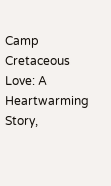Camp Cretaceous Love: A Heartwarming Story,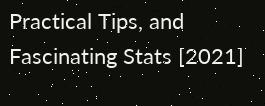Practical Tips, and Fascinating Stats [2021]